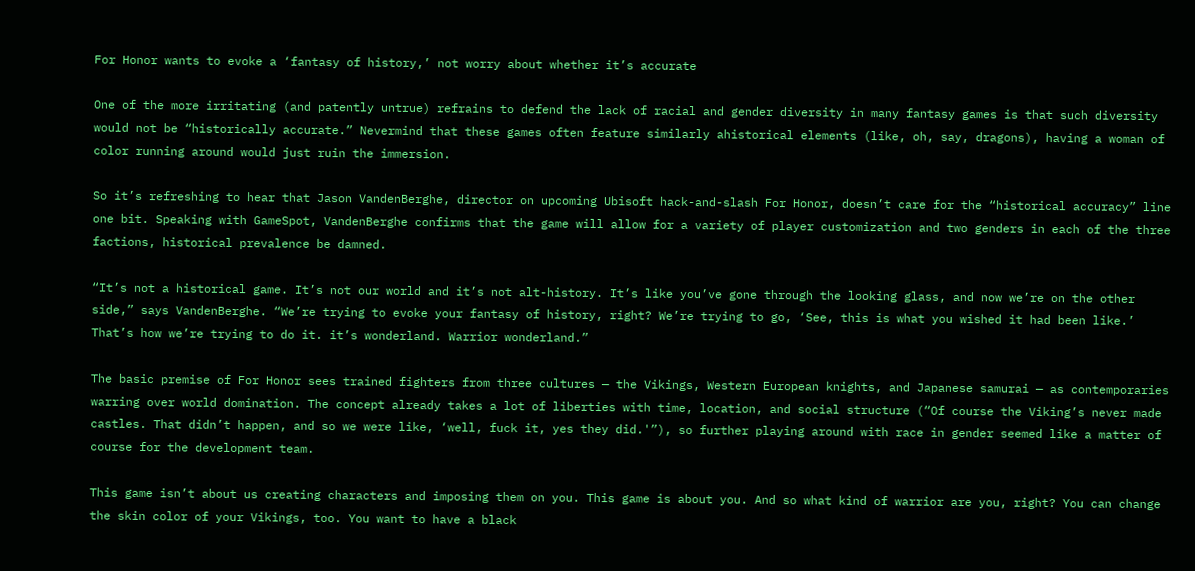For Honor wants to evoke a ‘fantasy of history,’ not worry about whether it’s accurate

One of the more irritating (and patently untrue) refrains to defend the lack of racial and gender diversity in many fantasy games is that such diversity would not be “historically accurate.” Nevermind that these games often feature similarly ahistorical elements (like, oh, say, dragons), having a woman of color running around would just ruin the immersion.

So it’s refreshing to hear that Jason VandenBerghe, director on upcoming Ubisoft hack-and-slash For Honor, doesn’t care for the “historical accuracy” line one bit. Speaking with GameSpot, VandenBerghe confirms that the game will allow for a variety of player customization and two genders in each of the three factions, historical prevalence be damned.

“It’s not a historical game. It’s not our world and it’s not alt-history. It’s like you’ve gone through the looking glass, and now we’re on the other side,” says VandenBerghe. “We’re trying to evoke your fantasy of history, right? We’re trying to go, ‘See, this is what you wished it had been like.’ That’s how we’re trying to do it. it’s wonderland. Warrior wonderland.”

The basic premise of For Honor sees trained fighters from three cultures — the Vikings, Western European knights, and Japanese samurai — as contemporaries warring over world domination. The concept already takes a lot of liberties with time, location, and social structure (“Of course the Viking’s never made castles. That didn’t happen, and so we were like, ‘well, fuck it, yes they did.'”), so further playing around with race in gender seemed like a matter of course for the development team.

This game isn’t about us creating characters and imposing them on you. This game is about you. And so what kind of warrior are you, right? You can change the skin color of your Vikings, too. You want to have a black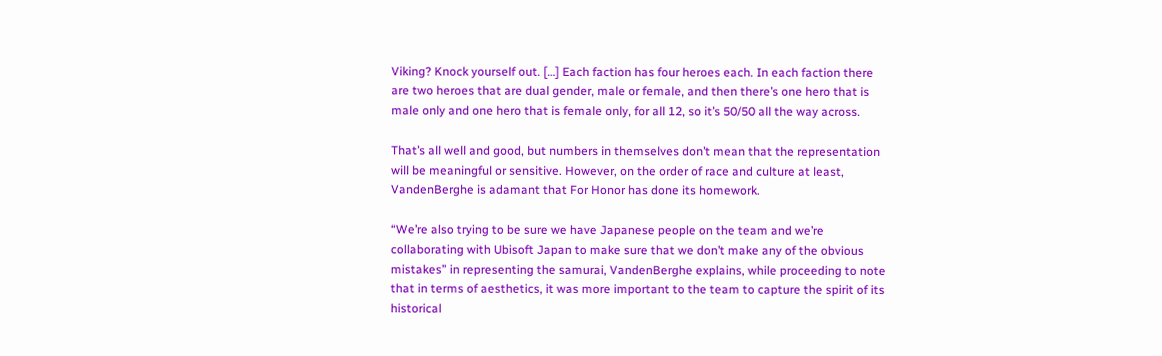Viking? Knock yourself out. […] Each faction has four heroes each. In each faction there are two heroes that are dual gender, male or female, and then there’s one hero that is male only and one hero that is female only, for all 12, so it’s 50/50 all the way across.

That’s all well and good, but numbers in themselves don’t mean that the representation will be meaningful or sensitive. However, on the order of race and culture at least, VandenBerghe is adamant that For Honor has done its homework.

“We’re also trying to be sure we have Japanese people on the team and we’re collaborating with Ubisoft Japan to make sure that we don’t make any of the obvious mistakes” in representing the samurai, VandenBerghe explains, while proceeding to note that in terms of aesthetics, it was more important to the team to capture the spirit of its historical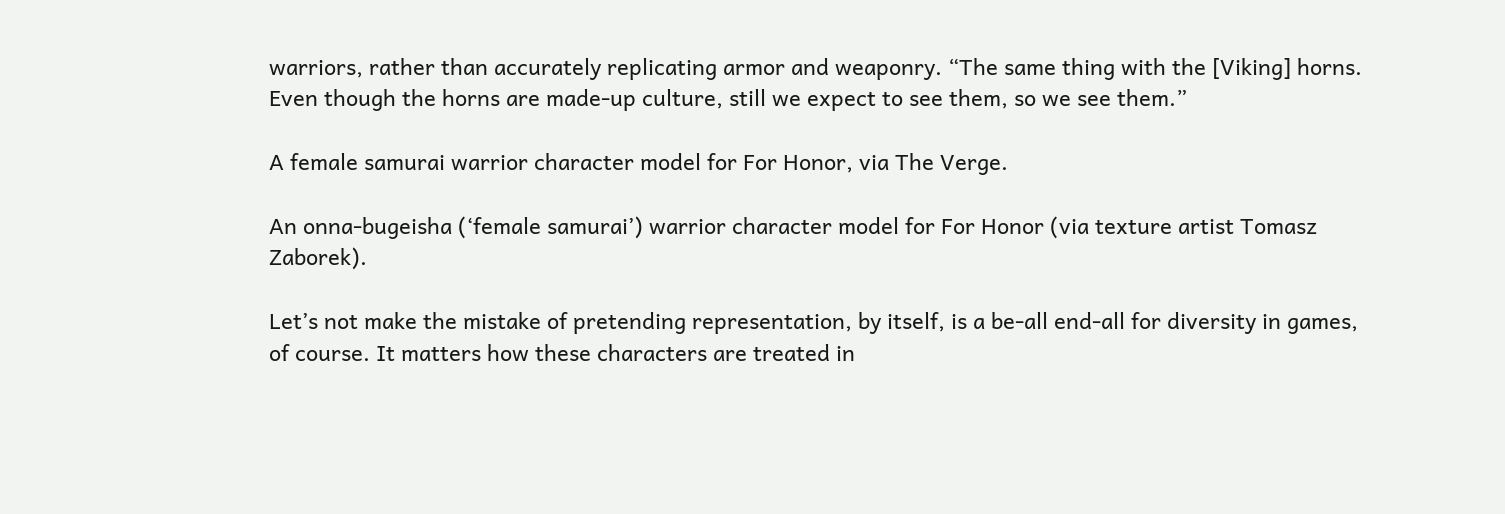warriors, rather than accurately replicating armor and weaponry. “The same thing with the [Viking] horns. Even though the horns are made-up culture, still we expect to see them, so we see them.”

A female samurai warrior character model for For Honor, via The Verge.

An onna-bugeisha (‘female samurai’) warrior character model for For Honor (via texture artist Tomasz Zaborek).

Let’s not make the mistake of pretending representation, by itself, is a be-all end-all for diversity in games, of course. It matters how these characters are treated in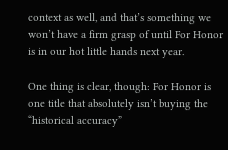context as well, and that’s something we won’t have a firm grasp of until For Honor is in our hot little hands next year.

One thing is clear, though: For Honor is one title that absolutely isn’t buying the “historical accuracy”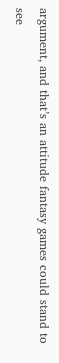argument, and that’s an attitude fantasy games could stand to see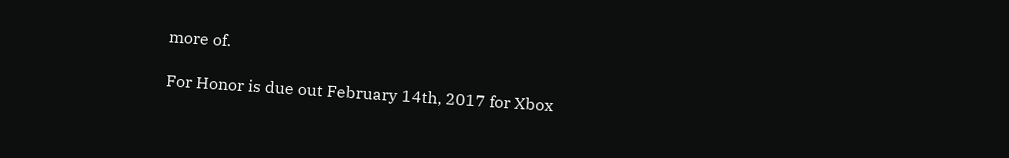more of.

For Honor is due out February 14th, 2017 for Xbox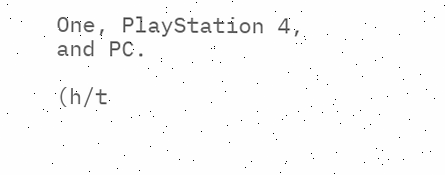One, PlayStation 4, and PC.

(h/t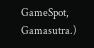GameSpot, Gamasutra.)